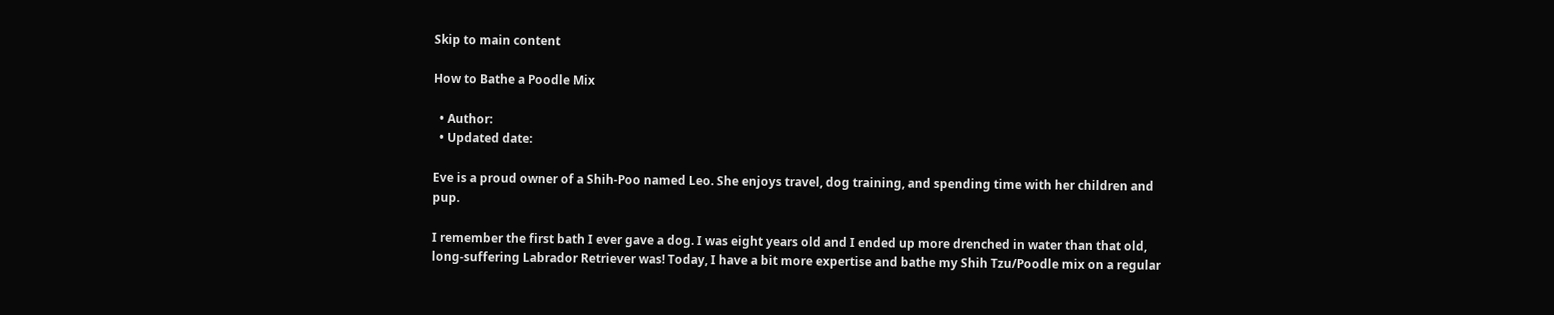Skip to main content

How to Bathe a Poodle Mix

  • Author:
  • Updated date:

Eve is a proud owner of a Shih-Poo named Leo. She enjoys travel, dog training, and spending time with her children and pup.

I remember the first bath I ever gave a dog. I was eight years old and I ended up more drenched in water than that old, long-suffering Labrador Retriever was! Today, I have a bit more expertise and bathe my Shih Tzu/Poodle mix on a regular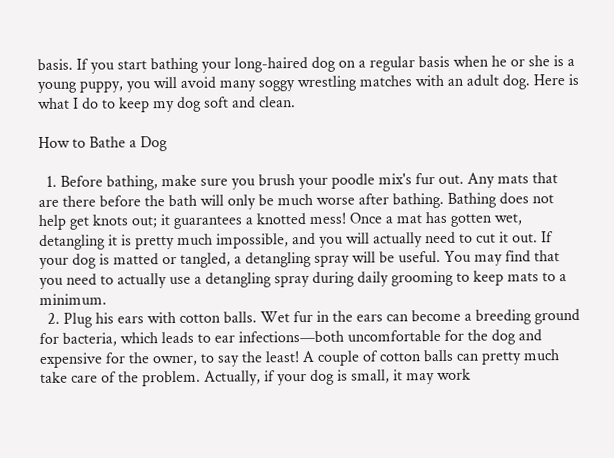basis. If you start bathing your long-haired dog on a regular basis when he or she is a young puppy, you will avoid many soggy wrestling matches with an adult dog. Here is what I do to keep my dog soft and clean.

How to Bathe a Dog

  1. Before bathing, make sure you brush your poodle mix's fur out. Any mats that are there before the bath will only be much worse after bathing. Bathing does not help get knots out; it guarantees a knotted mess! Once a mat has gotten wet, detangling it is pretty much impossible, and you will actually need to cut it out. If your dog is matted or tangled, a detangling spray will be useful. You may find that you need to actually use a detangling spray during daily grooming to keep mats to a minimum.
  2. Plug his ears with cotton balls. Wet fur in the ears can become a breeding ground for bacteria, which leads to ear infections—both uncomfortable for the dog and expensive for the owner, to say the least! A couple of cotton balls can pretty much take care of the problem. Actually, if your dog is small, it may work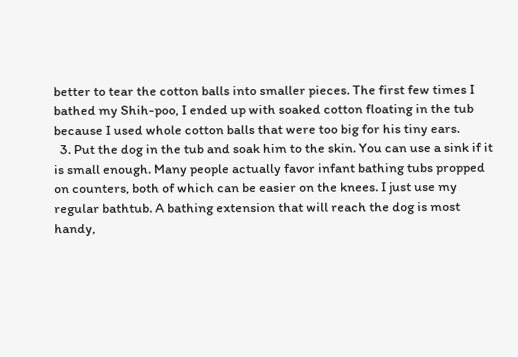better to tear the cotton balls into smaller pieces. The first few times I bathed my Shih-poo, I ended up with soaked cotton floating in the tub because I used whole cotton balls that were too big for his tiny ears.
  3. Put the dog in the tub and soak him to the skin. You can use a sink if it is small enough. Many people actually favor infant bathing tubs propped on counters, both of which can be easier on the knees. I just use my regular bathtub. A bathing extension that will reach the dog is most handy,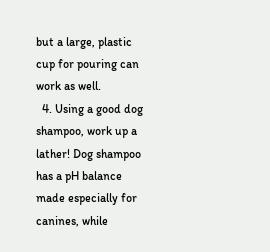but a large, plastic cup for pouring can work as well.
  4. Using a good dog shampoo, work up a lather! Dog shampoo has a pH balance made especially for canines, while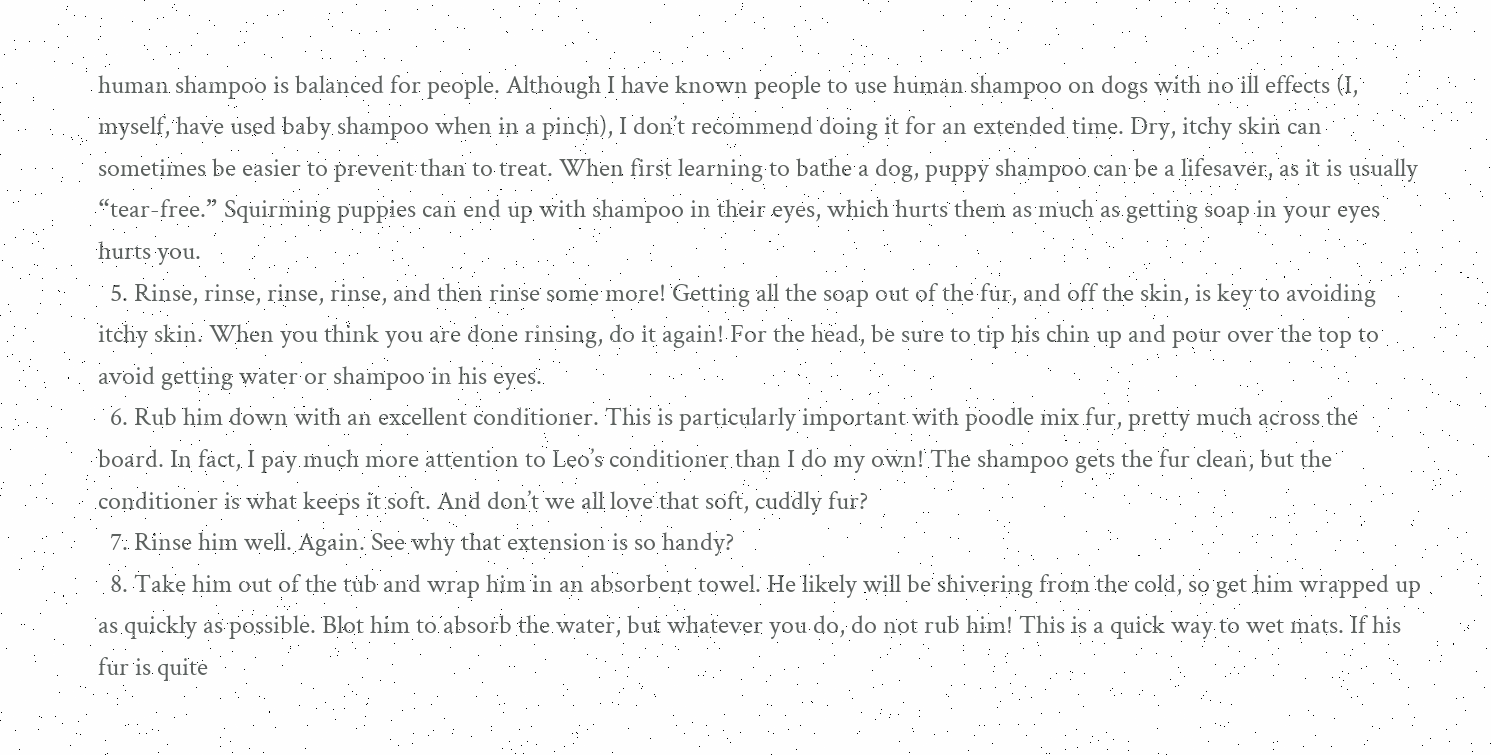human shampoo is balanced for people. Although I have known people to use human shampoo on dogs with no ill effects (I, myself, have used baby shampoo when in a pinch), I don’t recommend doing it for an extended time. Dry, itchy skin can sometimes be easier to prevent than to treat. When first learning to bathe a dog, puppy shampoo can be a lifesaver, as it is usually “tear-free.” Squirming puppies can end up with shampoo in their eyes, which hurts them as much as getting soap in your eyes hurts you.
  5. Rinse, rinse, rinse, rinse, and then rinse some more! Getting all the soap out of the fur, and off the skin, is key to avoiding itchy skin. When you think you are done rinsing, do it again! For the head, be sure to tip his chin up and pour over the top to avoid getting water or shampoo in his eyes.
  6. Rub him down with an excellent conditioner. This is particularly important with poodle mix fur, pretty much across the board. In fact, I pay much more attention to Leo’s conditioner than I do my own! The shampoo gets the fur clean, but the conditioner is what keeps it soft. And don’t we all love that soft, cuddly fur?
  7. Rinse him well. Again. See why that extension is so handy?
  8. Take him out of the tub and wrap him in an absorbent towel. He likely will be shivering from the cold, so get him wrapped up as quickly as possible. Blot him to absorb the water, but whatever you do, do not rub him! This is a quick way to wet mats. If his fur is quite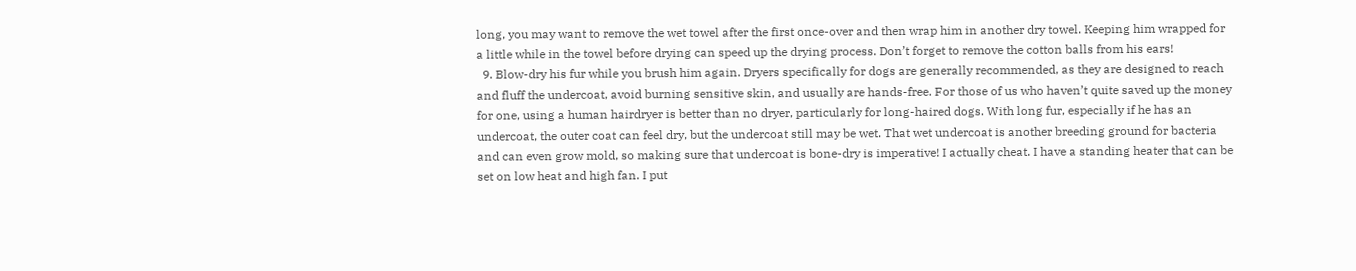long, you may want to remove the wet towel after the first once-over and then wrap him in another dry towel. Keeping him wrapped for a little while in the towel before drying can speed up the drying process. Don’t forget to remove the cotton balls from his ears!
  9. Blow-dry his fur while you brush him again. Dryers specifically for dogs are generally recommended, as they are designed to reach and fluff the undercoat, avoid burning sensitive skin, and usually are hands-free. For those of us who haven’t quite saved up the money for one, using a human hairdryer is better than no dryer, particularly for long-haired dogs. With long fur, especially if he has an undercoat, the outer coat can feel dry, but the undercoat still may be wet. That wet undercoat is another breeding ground for bacteria and can even grow mold, so making sure that undercoat is bone-dry is imperative! I actually cheat. I have a standing heater that can be set on low heat and high fan. I put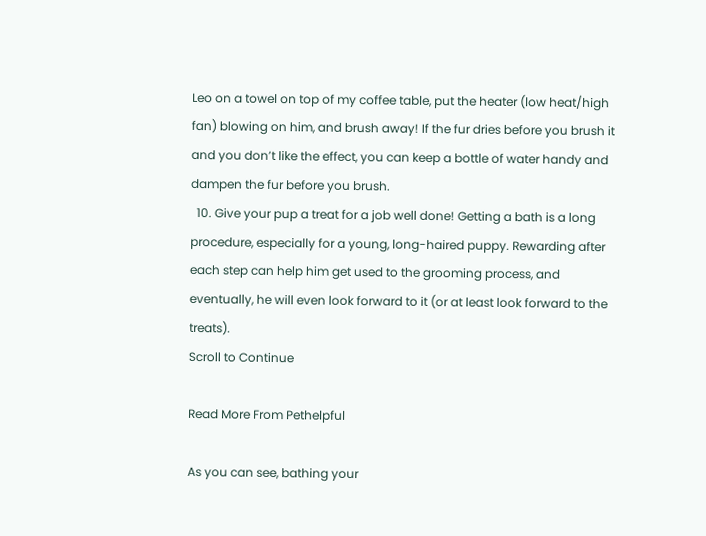Leo on a towel on top of my coffee table, put the heater (low heat/high fan) blowing on him, and brush away! If the fur dries before you brush it and you don’t like the effect, you can keep a bottle of water handy and dampen the fur before you brush.
  10. Give your pup a treat for a job well done! Getting a bath is a long procedure, especially for a young, long-haired puppy. Rewarding after each step can help him get used to the grooming process, and eventually, he will even look forward to it (or at least look forward to the treats).
Scroll to Continue

Read More From Pethelpful

As you can see, bathing your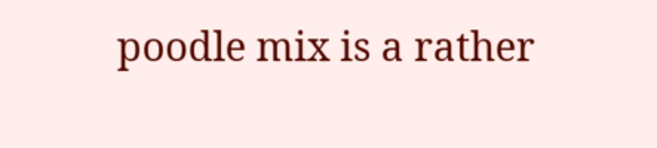poodle mix is a rather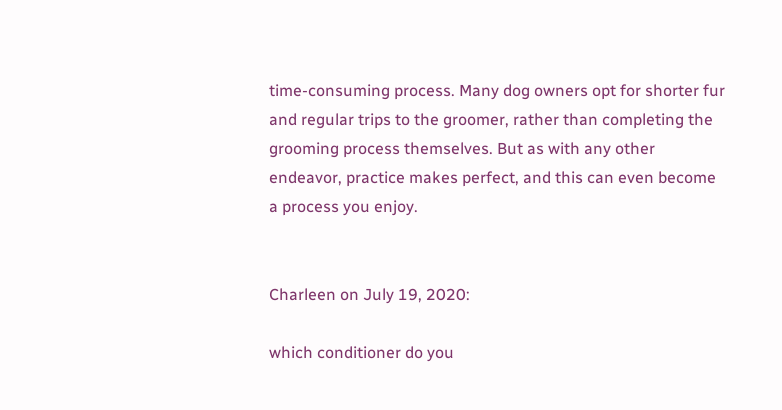time-consuming process. Many dog owners opt for shorter fur and regular trips to the groomer, rather than completing the grooming process themselves. But as with any other endeavor, practice makes perfect, and this can even become a process you enjoy.


Charleen on July 19, 2020:

which conditioner do you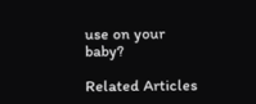use on your baby?

Related Articles